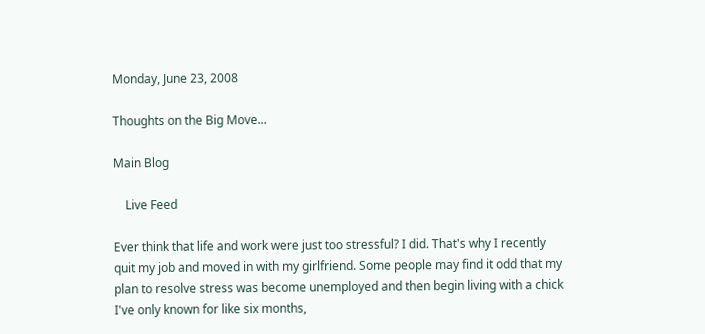Monday, June 23, 2008

Thoughts on the Big Move...

Main Blog

    Live Feed

Ever think that life and work were just too stressful? I did. That's why I recently quit my job and moved in with my girlfriend. Some people may find it odd that my plan to resolve stress was become unemployed and then begin living with a chick I've only known for like six months,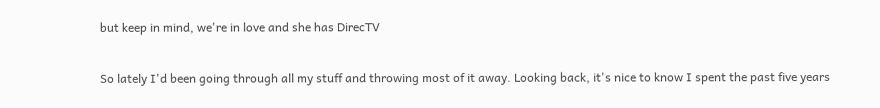but keep in mind, we're in love and she has DirecTV

So lately I'd been going through all my stuff and throwing most of it away. Looking back, it's nice to know I spent the past five years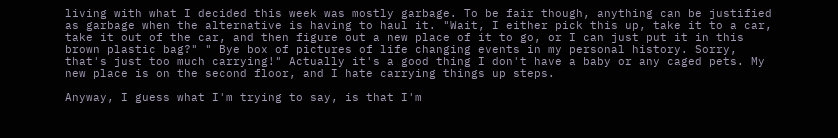living with what I decided this week was mostly garbage. To be fair though, anything can be justified as garbage when the alternative is having to haul it. "Wait, I either pick this up, take it to a car, take it out of the car, and then figure out a new place of it to go, or I can just put it in this brown plastic bag?" " Bye box of pictures of life changing events in my personal history. Sorry, that's just too much carrying!" Actually it's a good thing I don't have a baby or any caged pets. My new place is on the second floor, and I hate carrying things up steps.

Anyway, I guess what I'm trying to say, is that I'm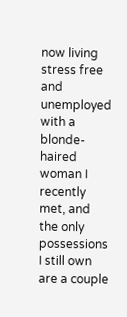now living stress free and unemployed with a blonde-haired woman I recently met, and the only possessions I still own are a couple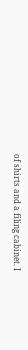of shirts and a filing cabinet. I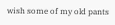wish some of my old pants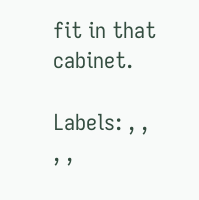fit in that cabinet.

Labels: , , , ,